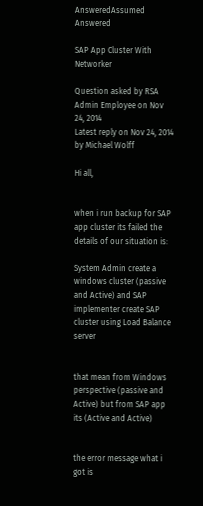AnsweredAssumed Answered

SAP App Cluster With Networker

Question asked by RSA Admin Employee on Nov 24, 2014
Latest reply on Nov 24, 2014 by Michael Wolff

Hi all,


when i run backup for SAP app cluster its failed the details of our situation is:

System Admin create a windows cluster (passive and Active) and SAP implementer create SAP cluster using Load Balance server


that mean from Windows  perspective (passive and Active) but from SAP app its (Active and Active)


the error message what i got is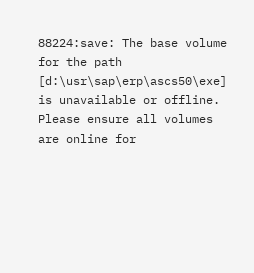88224:save: The base volume for the path [d:\usr\sap\erp\ascs50\exe] is unavailable or offline.  Please ensure all volumes are online for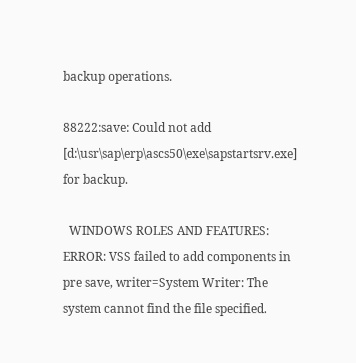backup operations.

88222:save: Could not add [d:\usr\sap\erp\ascs50\exe\sapstartsrv.exe] for backup.

  WINDOWS ROLES AND FEATURES: ERROR: VSS failed to add components in pre save, writer=System Writer: The system cannot find the file specified.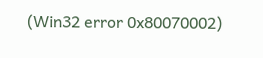(Win32 error 0x80070002)